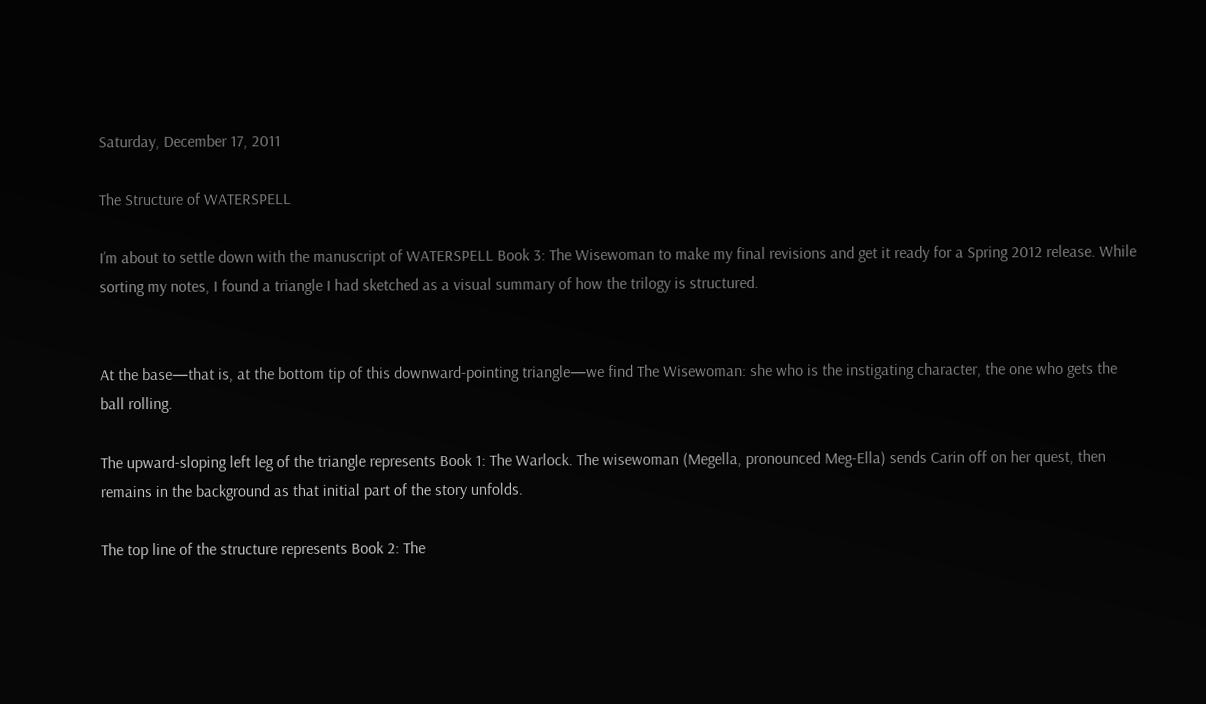Saturday, December 17, 2011

The Structure of WATERSPELL

I’m about to settle down with the manuscript of WATERSPELL Book 3: The Wisewoman to make my final revisions and get it ready for a Spring 2012 release. While sorting my notes, I found a triangle I had sketched as a visual summary of how the trilogy is structured.


At the base—that is, at the bottom tip of this downward-pointing triangle—we find The Wisewoman: she who is the instigating character, the one who gets the ball rolling.

The upward-sloping left leg of the triangle represents Book 1: The Warlock. The wisewoman (Megella, pronounced Meg-Ella) sends Carin off on her quest, then remains in the background as that initial part of the story unfolds.

The top line of the structure represents Book 2: The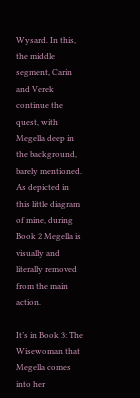Wysard. In this, the middle segment, Carin and Verek continue the quest, with Megella deep in the background, barely mentioned. As depicted in this little diagram of mine, during Book 2 Megella is visually and literally removed from the main action.

It’s in Book 3: The Wisewoman that Megella comes into her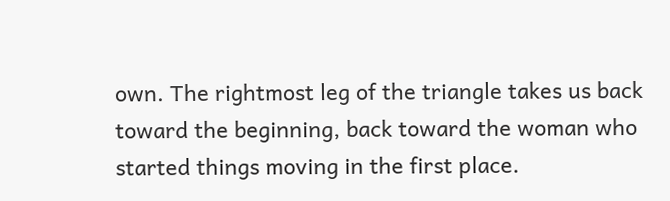own. The rightmost leg of the triangle takes us back toward the beginning, back toward the woman who started things moving in the first place.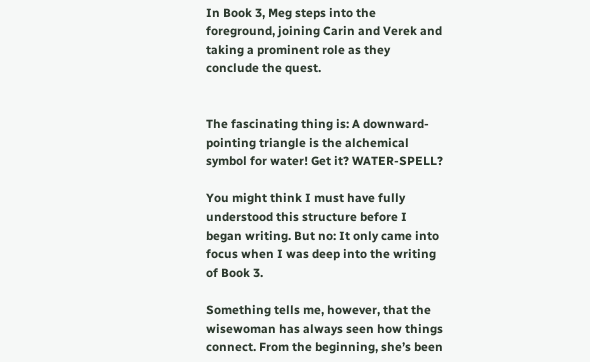In Book 3, Meg steps into the foreground, joining Carin and Verek and taking a prominent role as they conclude the quest.


The fascinating thing is: A downward-pointing triangle is the alchemical symbol for water! Get it? WATER-SPELL?

You might think I must have fully understood this structure before I began writing. But no: It only came into focus when I was deep into the writing of Book 3.

Something tells me, however, that the wisewoman has always seen how things connect. From the beginning, she’s been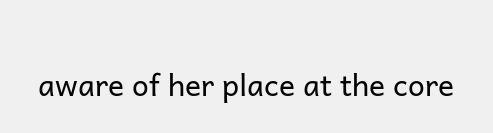aware of her place at the core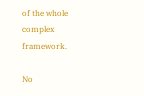of the whole complex framework.

No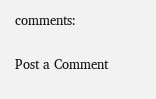comments:

Post a Comment